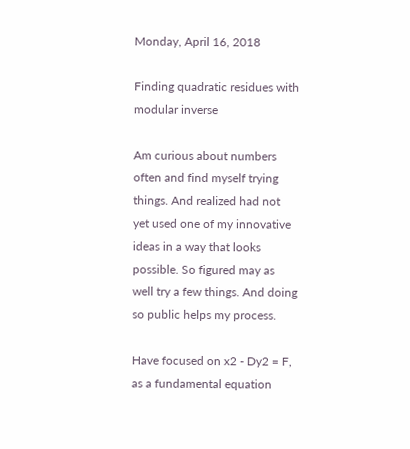Monday, April 16, 2018

Finding quadratic residues with modular inverse

Am curious about numbers often and find myself trying things. And realized had not yet used one of my innovative ideas in a way that looks possible. So figured may as well try a few things. And doing so public helps my process.

Have focused on x2 - Dy2 = F, as a fundamental equation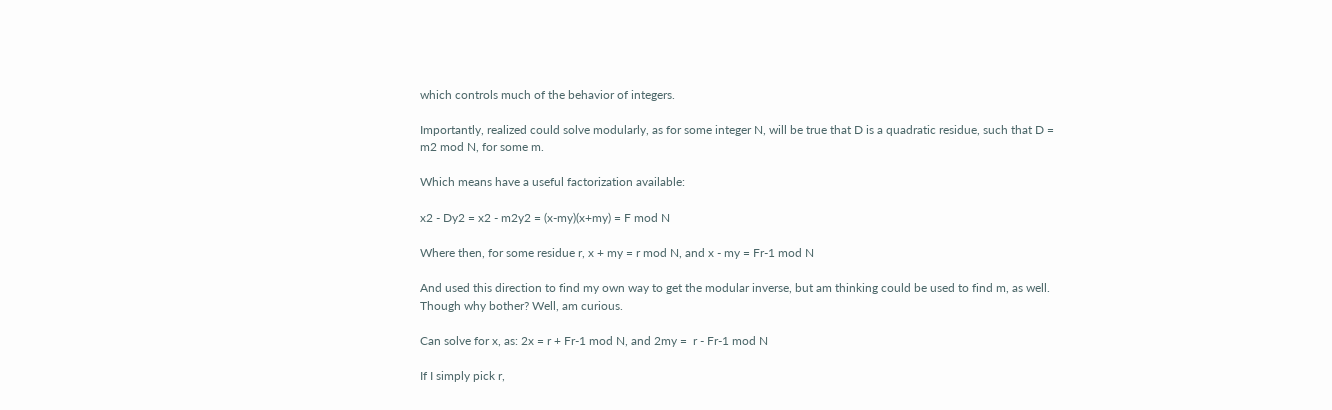which controls much of the behavior of integers.

Importantly, realized could solve modularly, as for some integer N, will be true that D is a quadratic residue, such that D = m2 mod N, for some m.

Which means have a useful factorization available:

x2 - Dy2 = x2 - m2y2 = (x-my)(x+my) = F mod N

Where then, for some residue r, x + my = r mod N, and x - my = Fr-1 mod N

And used this direction to find my own way to get the modular inverse, but am thinking could be used to find m, as well. Though why bother? Well, am curious.

Can solve for x, as: 2x = r + Fr-1 mod N, and 2my =  r - Fr-1 mod N

If I simply pick r,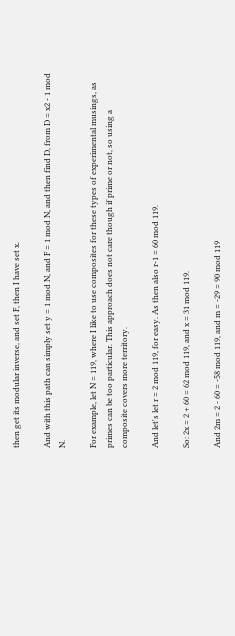then get its modular inverse, and set F, then I have set x.

And with this path can simply set y = 1 mod N, and F = 1 mod N, and then find D, from D = x2 - 1 mod N.

For example, let N = 119, where I like to use composites for these types of experimental musings, as primes can be too particular. This approach does not care though if prime or not, so using a composite covers more territory.

And let's let r = 2 mod 119, for easy. As then also r-1 = 60 mod 119.

So: 2x = 2 + 60 = 62 mod 119, and x = 31 mod 119.

And 2m = 2 - 60 = -58 mod 119, and m = -29 = 90 mod 119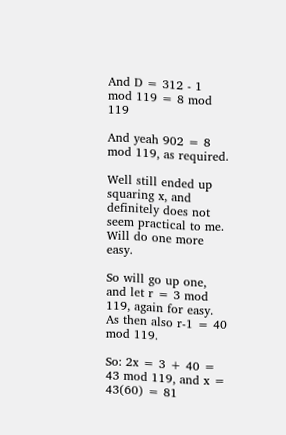And D = 312 - 1 mod 119 = 8 mod 119

And yeah 902 = 8 mod 119, as required.

Well still ended up squaring x, and definitely does not seem practical to me. Will do one more easy.

So will go up one, and let r = 3 mod 119, again for easy. As then also r-1 = 40 mod 119.

So: 2x = 3 + 40 = 43 mod 119, and x = 43(60) = 81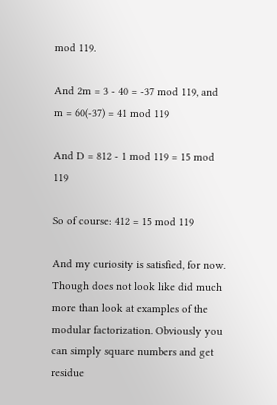mod 119.

And 2m = 3 - 40 = -37 mod 119, and m = 60(-37) = 41 mod 119

And D = 812 - 1 mod 119 = 15 mod 119

So of course: 412 = 15 mod 119

And my curiosity is satisfied, for now. Though does not look like did much more than look at examples of the modular factorization. Obviously you can simply square numbers and get residue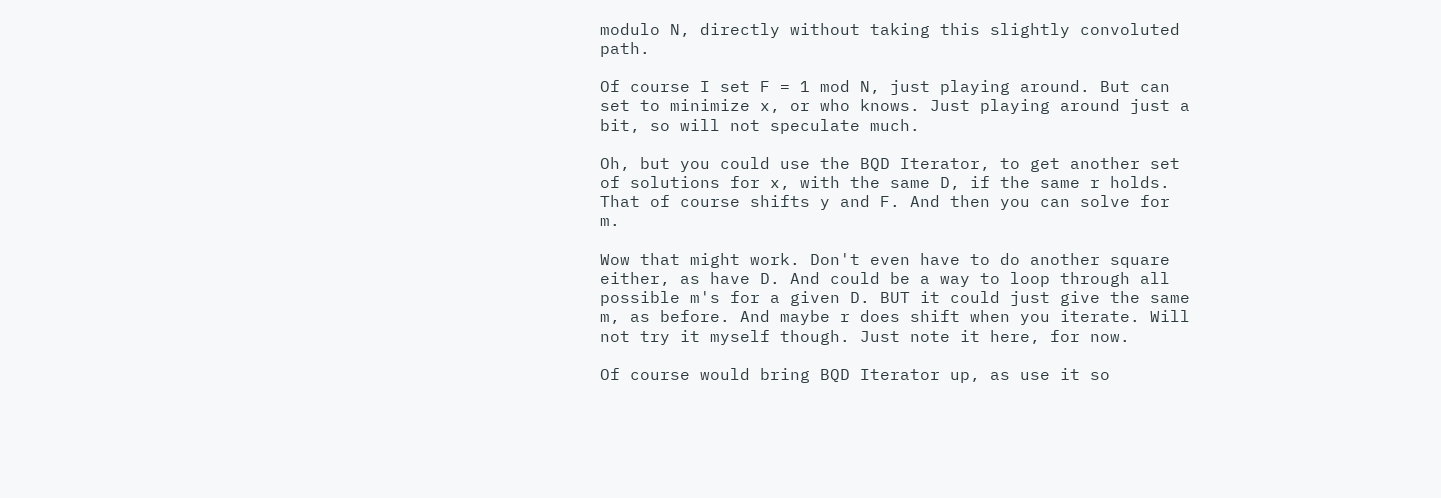modulo N, directly without taking this slightly convoluted path.

Of course I set F = 1 mod N, just playing around. But can set to minimize x, or who knows. Just playing around just a bit, so will not speculate much.

Oh, but you could use the BQD Iterator, to get another set of solutions for x, with the same D, if the same r holds. That of course shifts y and F. And then you can solve for m.

Wow that might work. Don't even have to do another square either, as have D. And could be a way to loop through all possible m's for a given D. BUT it could just give the same m, as before. And maybe r does shift when you iterate. Will not try it myself though. Just note it here, for now.

Of course would bring BQD Iterator up, as use it so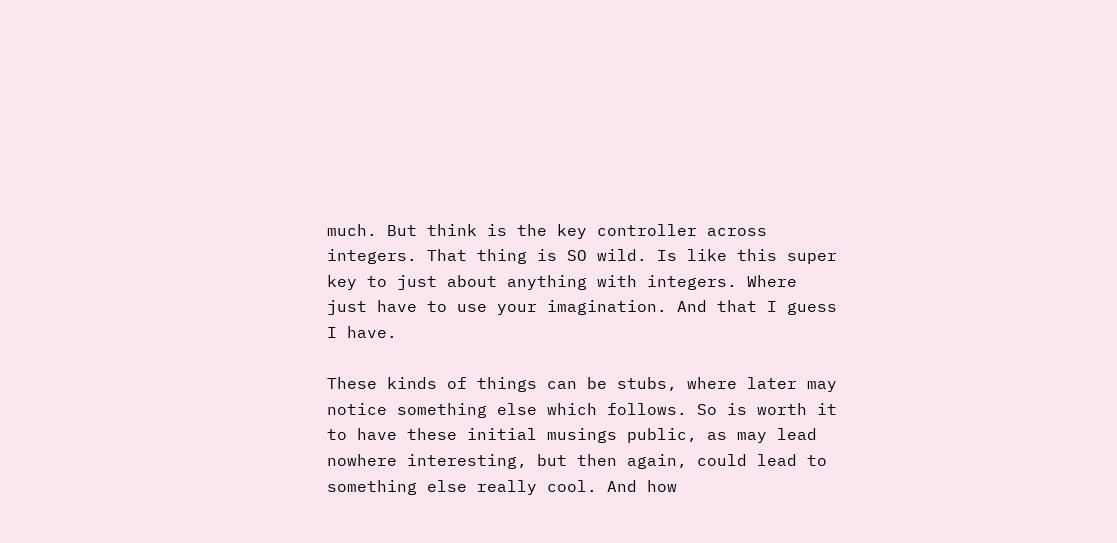much. But think is the key controller across integers. That thing is SO wild. Is like this super key to just about anything with integers. Where just have to use your imagination. And that I guess I have.

These kinds of things can be stubs, where later may notice something else which follows. So is worth it to have these initial musings public, as may lead nowhere interesting, but then again, could lead to something else really cool. And how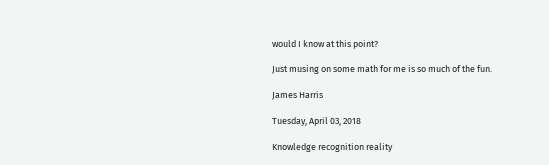would I know at this point?

Just musing on some math for me is so much of the fun.

James Harris

Tuesday, April 03, 2018

Knowledge recognition reality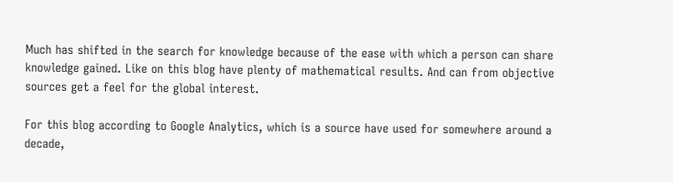Much has shifted in the search for knowledge because of the ease with which a person can share knowledge gained. Like on this blog have plenty of mathematical results. And can from objective sources get a feel for the global interest.

For this blog according to Google Analytics, which is a source have used for somewhere around a decade,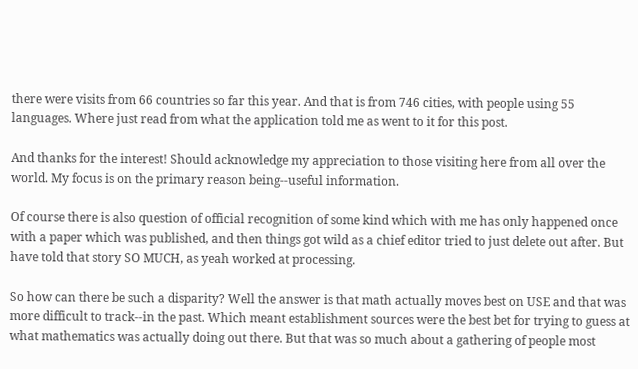there were visits from 66 countries so far this year. And that is from 746 cities, with people using 55 languages. Where just read from what the application told me as went to it for this post.

And thanks for the interest! Should acknowledge my appreciation to those visiting here from all over the world. My focus is on the primary reason being--useful information.

Of course there is also question of official recognition of some kind which with me has only happened once with a paper which was published, and then things got wild as a chief editor tried to just delete out after. But have told that story SO MUCH, as yeah worked at processing.

So how can there be such a disparity? Well the answer is that math actually moves best on USE and that was more difficult to track--in the past. Which meant establishment sources were the best bet for trying to guess at what mathematics was actually doing out there. But that was so much about a gathering of people most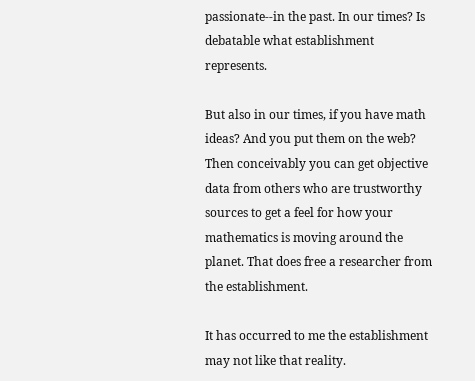passionate--in the past. In our times? Is debatable what establishment represents.

But also in our times, if you have math ideas? And you put them on the web? Then conceivably you can get objective data from others who are trustworthy sources to get a feel for how your mathematics is moving around the planet. That does free a researcher from the establishment.

It has occurred to me the establishment may not like that reality.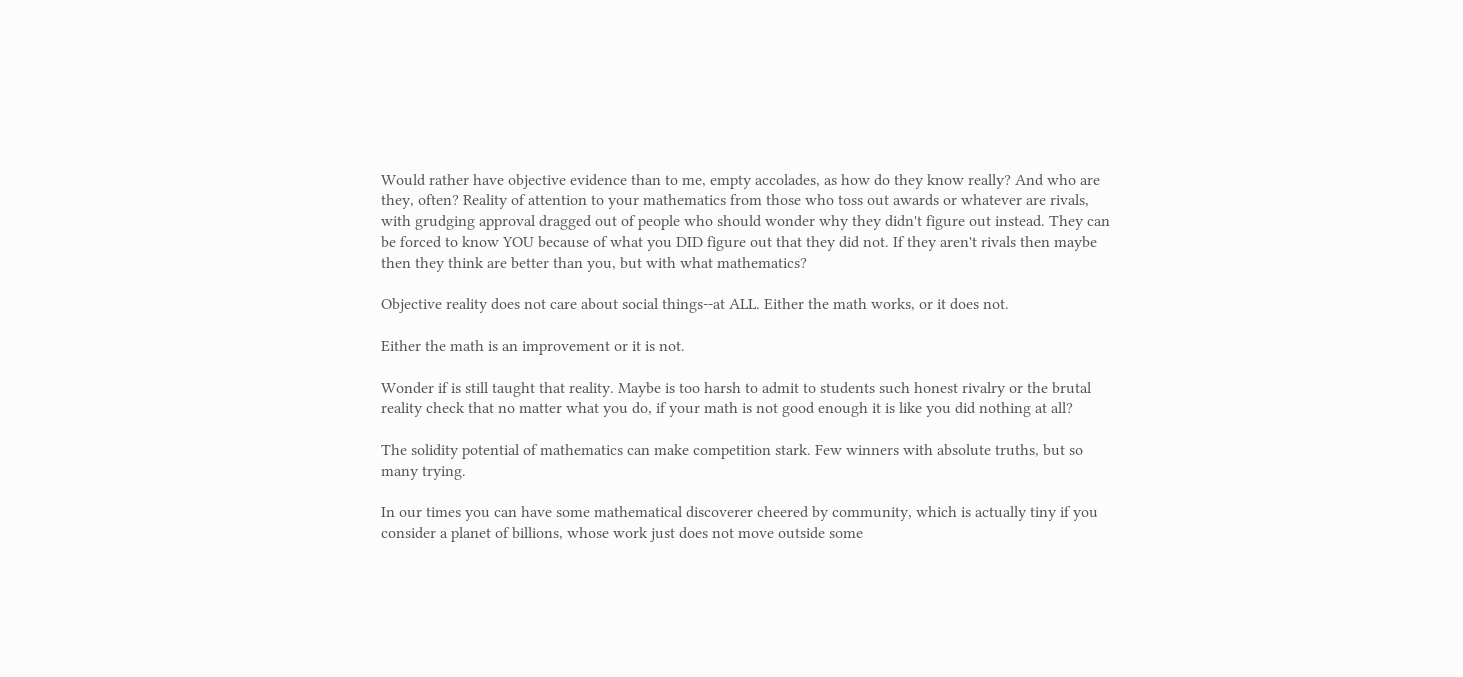Would rather have objective evidence than to me, empty accolades, as how do they know really? And who are they, often? Reality of attention to your mathematics from those who toss out awards or whatever are rivals, with grudging approval dragged out of people who should wonder why they didn't figure out instead. They can be forced to know YOU because of what you DID figure out that they did not. If they aren't rivals then maybe then they think are better than you, but with what mathematics?

Objective reality does not care about social things--at ALL. Either the math works, or it does not.

Either the math is an improvement or it is not.

Wonder if is still taught that reality. Maybe is too harsh to admit to students such honest rivalry or the brutal reality check that no matter what you do, if your math is not good enough it is like you did nothing at all?

The solidity potential of mathematics can make competition stark. Few winners with absolute truths, but so many trying.

In our times you can have some mathematical discoverer cheered by community, which is actually tiny if you consider a planet of billions, whose work just does not move outside some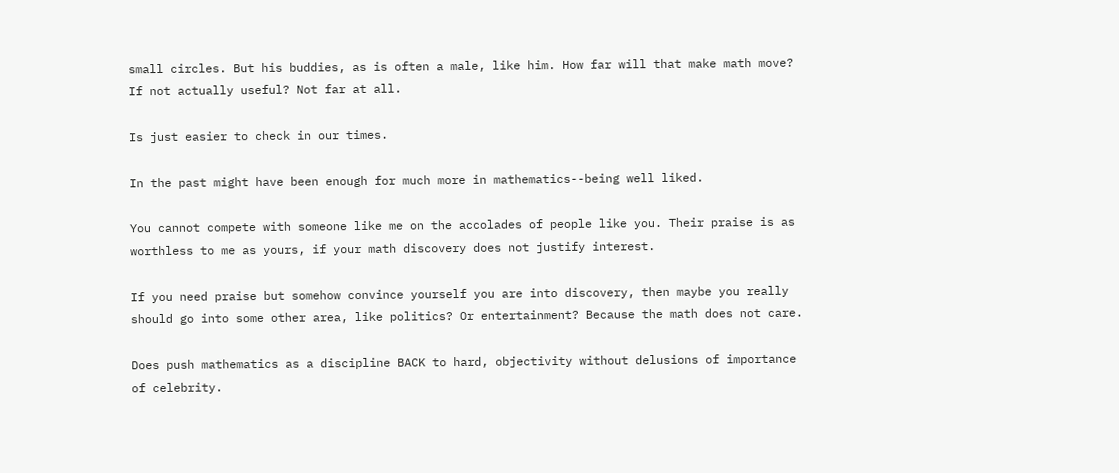small circles. But his buddies, as is often a male, like him. How far will that make math move? If not actually useful? Not far at all.

Is just easier to check in our times.

In the past might have been enough for much more in mathematics--being well liked.

You cannot compete with someone like me on the accolades of people like you. Their praise is as worthless to me as yours, if your math discovery does not justify interest.

If you need praise but somehow convince yourself you are into discovery, then maybe you really should go into some other area, like politics? Or entertainment? Because the math does not care.

Does push mathematics as a discipline BACK to hard, objectivity without delusions of importance of celebrity.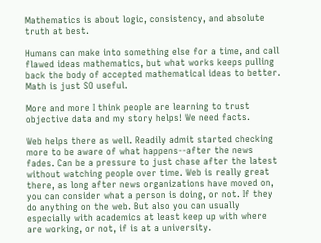Mathematics is about logic, consistency, and absolute truth at best.

Humans can make into something else for a time, and call flawed ideas mathematics, but what works keeps pulling back the body of accepted mathematical ideas to better. Math is just SO useful.

More and more I think people are learning to trust objective data and my story helps! We need facts.

Web helps there as well. Readily admit started checking more to be aware of what happens--after the news fades. Can be a pressure to just chase after the latest without watching people over time. Web is really great there, as long after news organizations have moved on, you can consider what a person is doing, or not. If they do anything on the web. But also you can usually especially with academics at least keep up with where are working, or not, if is at a university.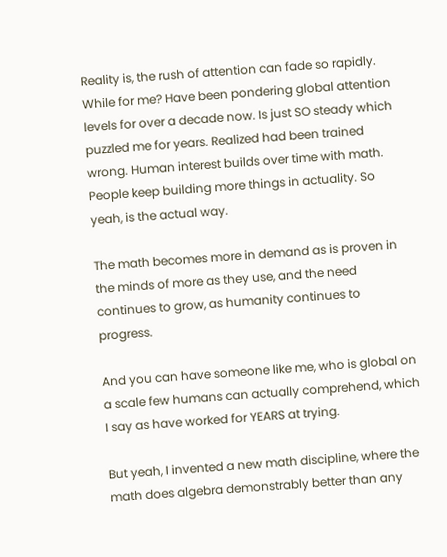Reality is, the rush of attention can fade so rapidly. While for me? Have been pondering global attention levels for over a decade now. Is just SO steady which puzzled me for years. Realized had been trained wrong. Human interest builds over time with math. People keep building more things in actuality. So yeah, is the actual way.

The math becomes more in demand as is proven in the minds of more as they use, and the need continues to grow, as humanity continues to progress.

And you can have someone like me, who is global on a scale few humans can actually comprehend, which I say as have worked for YEARS at trying.

But yeah, I invented a new math discipline, where the math does algebra demonstrably better than any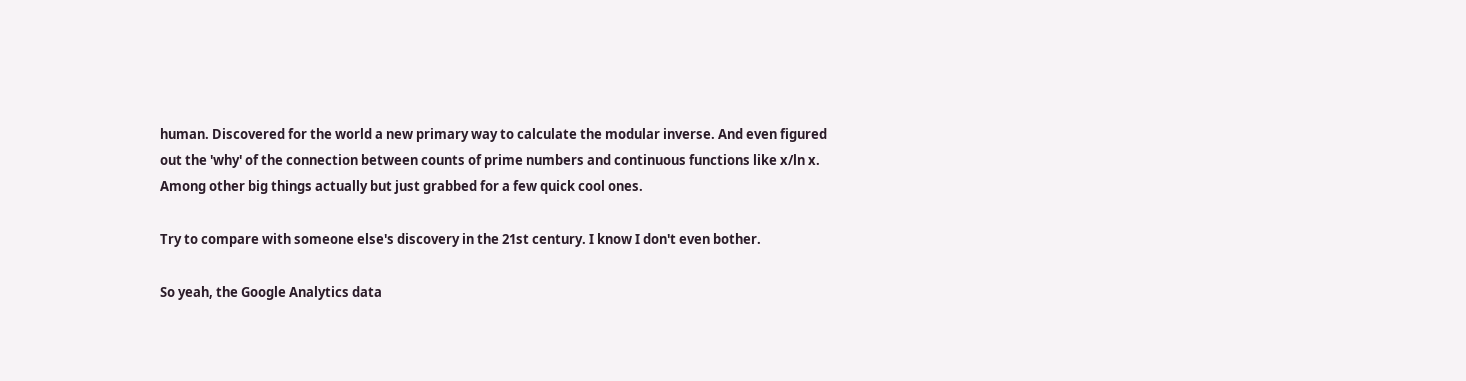human. Discovered for the world a new primary way to calculate the modular inverse. And even figured out the 'why' of the connection between counts of prime numbers and continuous functions like x/ln x. Among other big things actually but just grabbed for a few quick cool ones.

Try to compare with someone else's discovery in the 21st century. I know I don't even bother.

So yeah, the Google Analytics data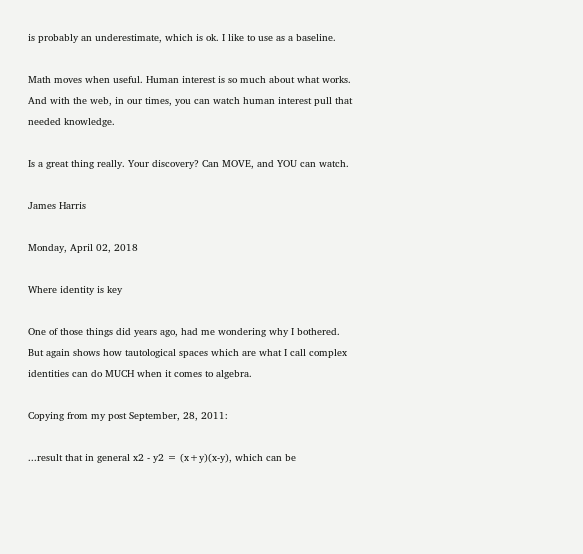is probably an underestimate, which is ok. I like to use as a baseline.

Math moves when useful. Human interest is so much about what works. And with the web, in our times, you can watch human interest pull that needed knowledge.

Is a great thing really. Your discovery? Can MOVE, and YOU can watch.

James Harris

Monday, April 02, 2018

Where identity is key

One of those things did years ago, had me wondering why I bothered. But again shows how tautological spaces which are what I call complex identities can do MUCH when it comes to algebra.

Copying from my post September, 28, 2011:

...result that in general x2 - y2 = (x+y)(x-y), which can be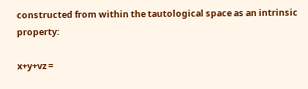constructed from within the tautological space as an intrinsic property:

x+y+vz =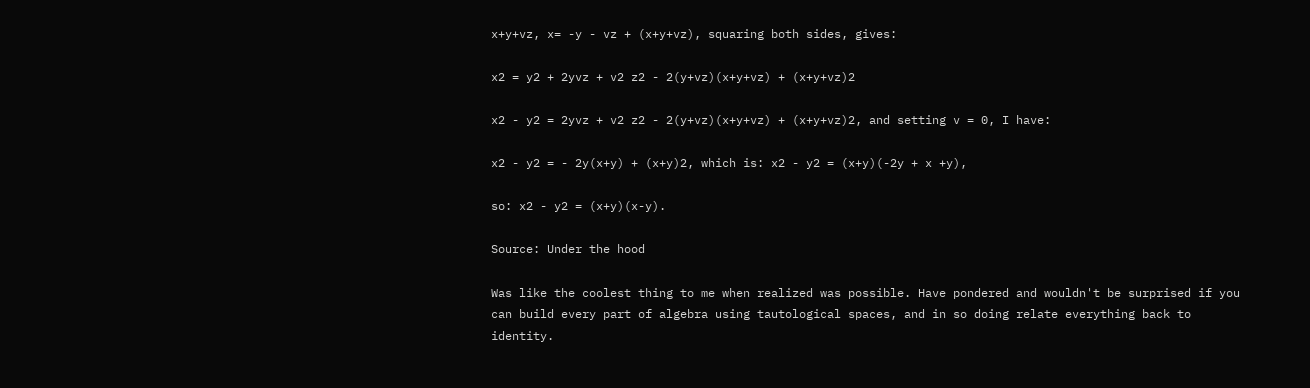x+y+vz, x= -y - vz + (x+y+vz), squaring both sides, gives:

x2 = y2 + 2yvz + v2 z2 - 2(y+vz)(x+y+vz) + (x+y+vz)2

x2 - y2 = 2yvz + v2 z2 - 2(y+vz)(x+y+vz) + (x+y+vz)2, and setting v = 0, I have:

x2 - y2 = - 2y(x+y) + (x+y)2, which is: x2 - y2 = (x+y)(-2y + x +y),

so: x2 - y2 = (x+y)(x-y).

Source: Under the hood

Was like the coolest thing to me when realized was possible. Have pondered and wouldn't be surprised if you can build every part of algebra using tautological spaces, and in so doing relate everything back to identity.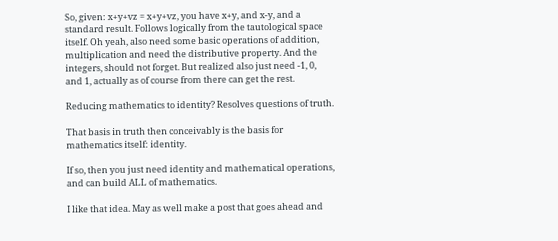So, given: x+y+vz = x+y+vz, you have x+y, and x-y, and a standard result. Follows logically from the tautological space itself. Oh yeah, also need some basic operations of addition, multiplication and need the distributive property. And the integers, should not forget. But realized also just need -1, 0, and 1, actually as of course from there can get the rest.

Reducing mathematics to identity? Resolves questions of truth.

That basis in truth then conceivably is the basis for mathematics itself: identity.

If so, then you just need identity and mathematical operations, and can build ALL of mathematics.

I like that idea. May as well make a post that goes ahead and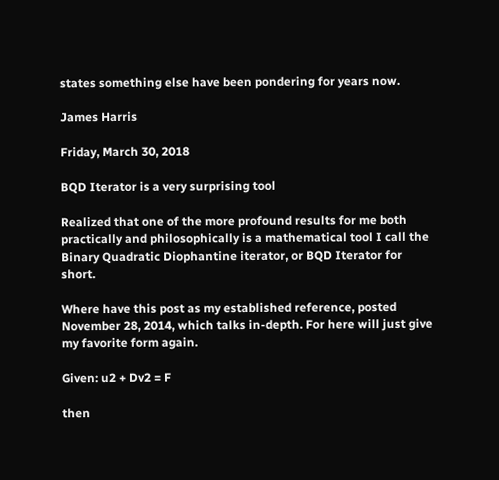states something else have been pondering for years now.

James Harris

Friday, March 30, 2018

BQD Iterator is a very surprising tool

Realized that one of the more profound results for me both practically and philosophically is a mathematical tool I call the Binary Quadratic Diophantine iterator, or BQD Iterator for short.

Where have this post as my established reference, posted November 28, 2014, which talks in-depth. For here will just give my favorite form again.

Given: u2 + Dv2 = F

then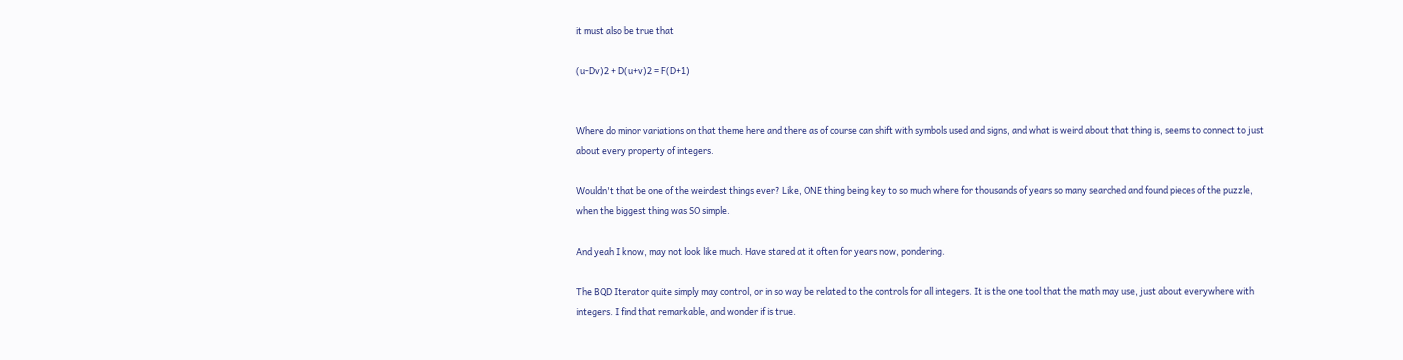it must also be true that

(u-Dv)2 + D(u+v)2 = F(D+1)


Where do minor variations on that theme here and there as of course can shift with symbols used and signs, and what is weird about that thing is, seems to connect to just about every property of integers.

Wouldn't that be one of the weirdest things ever? Like, ONE thing being key to so much where for thousands of years so many searched and found pieces of the puzzle, when the biggest thing was SO simple.

And yeah I know, may not look like much. Have stared at it often for years now, pondering.

The BQD Iterator quite simply may control, or in so way be related to the controls for all integers. It is the one tool that the math may use, just about everywhere with integers. I find that remarkable, and wonder if is true.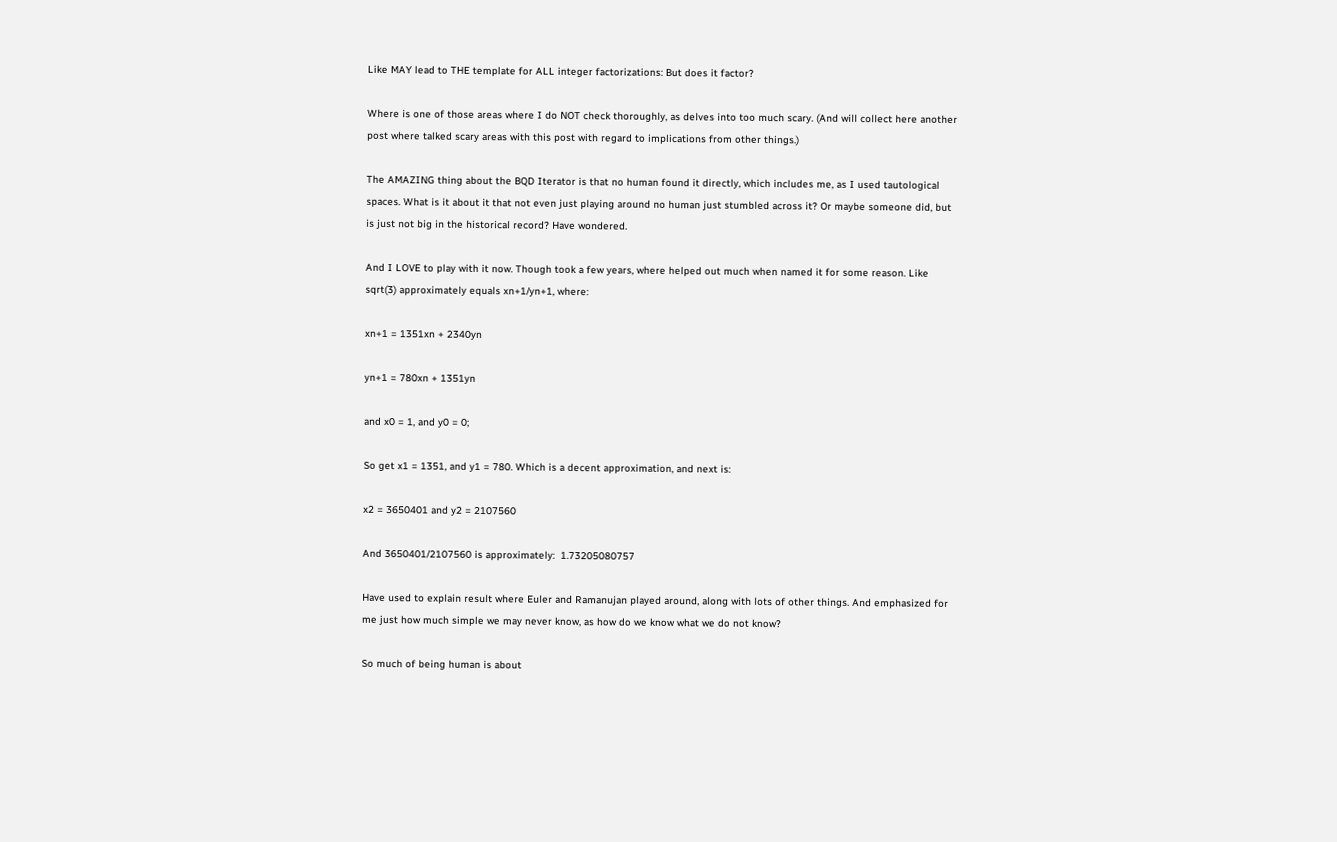Like MAY lead to THE template for ALL integer factorizations: But does it factor?

Where is one of those areas where I do NOT check thoroughly, as delves into too much scary. (And will collect here another post where talked scary areas with this post with regard to implications from other things.)

The AMAZING thing about the BQD Iterator is that no human found it directly, which includes me, as I used tautological spaces. What is it about it that not even just playing around no human just stumbled across it? Or maybe someone did, but is just not big in the historical record? Have wondered.

And I LOVE to play with it now. Though took a few years, where helped out much when named it for some reason. Like sqrt(3) approximately equals xn+1/yn+1, where:

xn+1 = 1351xn + 2340yn

yn+1 = 780xn + 1351yn

and x0 = 1, and y0 = 0;

So get x1 = 1351, and y1 = 780. Which is a decent approximation, and next is:

x2 = 3650401 and y2 = 2107560

And 3650401/2107560 is approximately:  1.73205080757

Have used to explain result where Euler and Ramanujan played around, along with lots of other things. And emphasized for me just how much simple we may never know, as how do we know what we do not know?

So much of being human is about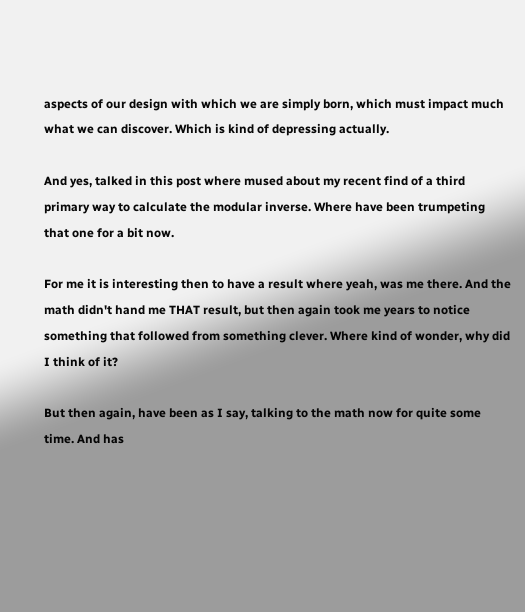aspects of our design with which we are simply born, which must impact much what we can discover. Which is kind of depressing actually.

And yes, talked in this post where mused about my recent find of a third primary way to calculate the modular inverse. Where have been trumpeting that one for a bit now.

For me it is interesting then to have a result where yeah, was me there. And the math didn't hand me THAT result, but then again took me years to notice something that followed from something clever. Where kind of wonder, why did I think of it?

But then again, have been as I say, talking to the math now for quite some time. And has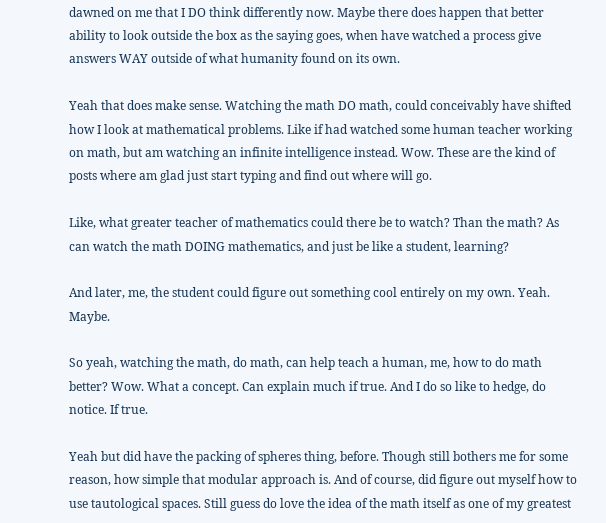dawned on me that I DO think differently now. Maybe there does happen that better ability to look outside the box as the saying goes, when have watched a process give answers WAY outside of what humanity found on its own.

Yeah that does make sense. Watching the math DO math, could conceivably have shifted how I look at mathematical problems. Like if had watched some human teacher working on math, but am watching an infinite intelligence instead. Wow. These are the kind of posts where am glad just start typing and find out where will go.

Like, what greater teacher of mathematics could there be to watch? Than the math? As can watch the math DOING mathematics, and just be like a student, learning?

And later, me, the student could figure out something cool entirely on my own. Yeah. Maybe.

So yeah, watching the math, do math, can help teach a human, me, how to do math better? Wow. What a concept. Can explain much if true. And I do so like to hedge, do notice. If true.

Yeah but did have the packing of spheres thing, before. Though still bothers me for some reason, how simple that modular approach is. And of course, did figure out myself how to use tautological spaces. Still guess do love the idea of the math itself as one of my greatest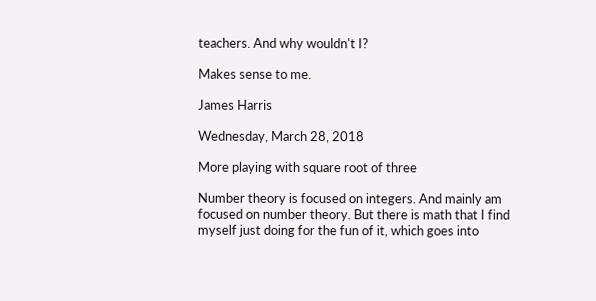teachers. And why wouldn't I?

Makes sense to me.

James Harris

Wednesday, March 28, 2018

More playing with square root of three

Number theory is focused on integers. And mainly am focused on number theory. But there is math that I find myself just doing for the fun of it, which goes into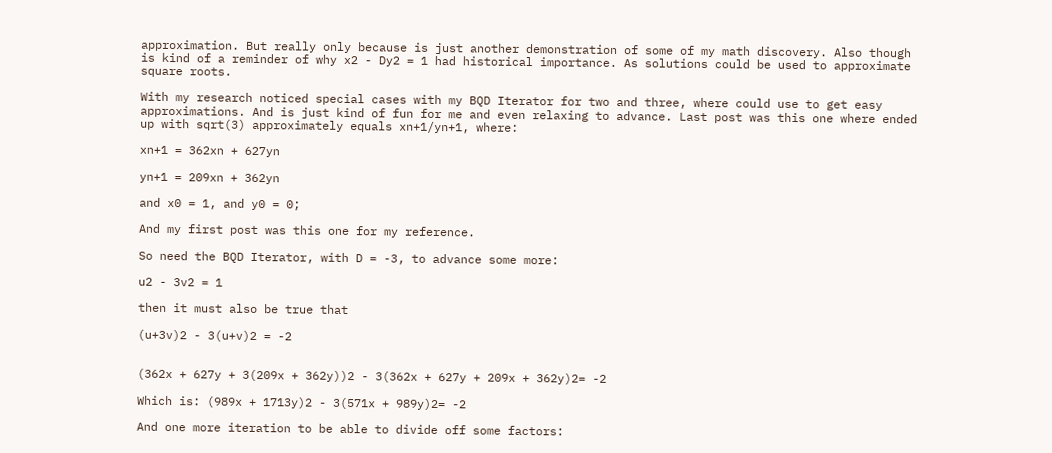approximation. But really only because is just another demonstration of some of my math discovery. Also though is kind of a reminder of why x2 - Dy2 = 1 had historical importance. As solutions could be used to approximate square roots.

With my research noticed special cases with my BQD Iterator for two and three, where could use to get easy approximations. And is just kind of fun for me and even relaxing to advance. Last post was this one where ended up with sqrt(3) approximately equals xn+1/yn+1, where:

xn+1 = 362xn + 627yn

yn+1 = 209xn + 362yn

and x0 = 1, and y0 = 0;

And my first post was this one for my reference.

So need the BQD Iterator, with D = -3, to advance some more:

u2 - 3v2 = 1

then it must also be true that

(u+3v)2 - 3(u+v)2 = -2


(362x + 627y + 3(209x + 362y))2 - 3(362x + 627y + 209x + 362y)2= -2

Which is: (989x + 1713y)2 - 3(571x + 989y)2= -2

And one more iteration to be able to divide off some factors: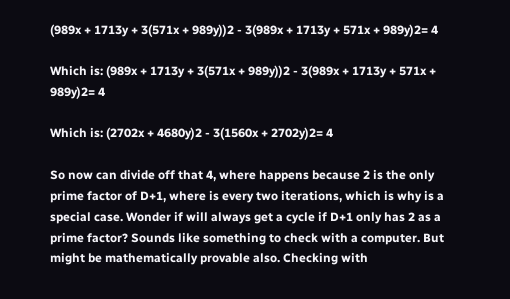(989x + 1713y + 3(571x + 989y))2 - 3(989x + 1713y + 571x + 989y)2= 4

Which is: (989x + 1713y + 3(571x + 989y))2 - 3(989x + 1713y + 571x + 989y)2= 4

Which is: (2702x + 4680y)2 - 3(1560x + 2702y)2= 4

So now can divide off that 4, where happens because 2 is the only prime factor of D+1, where is every two iterations, which is why is a special case. Wonder if will always get a cycle if D+1 only has 2 as a prime factor? Sounds like something to check with a computer. But might be mathematically provable also. Checking with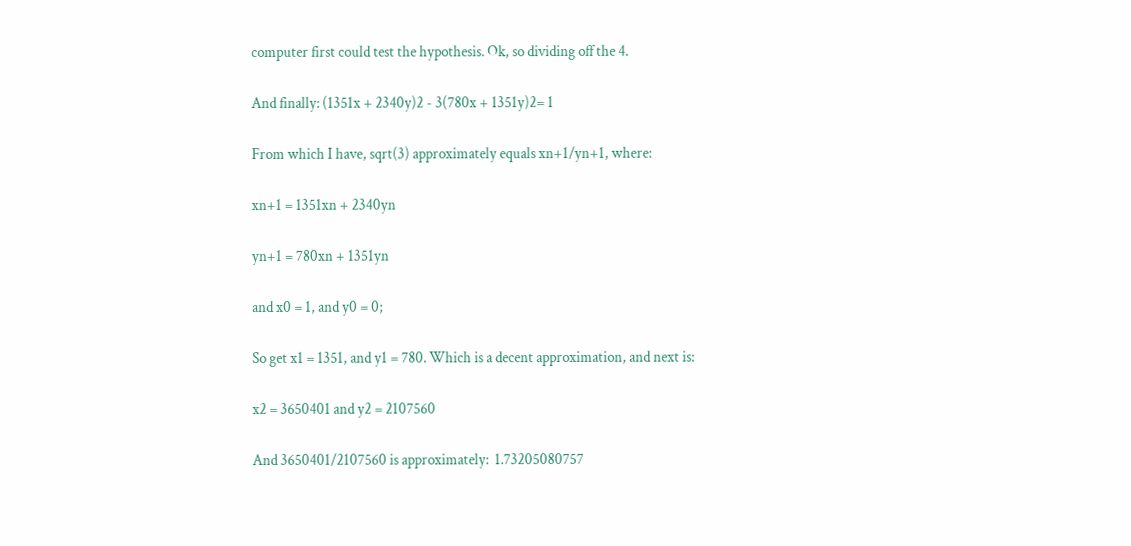computer first could test the hypothesis. Ok, so dividing off the 4.

And finally: (1351x + 2340y)2 - 3(780x + 1351y)2= 1

From which I have, sqrt(3) approximately equals xn+1/yn+1, where:

xn+1 = 1351xn + 2340yn

yn+1 = 780xn + 1351yn

and x0 = 1, and y0 = 0;

So get x1 = 1351, and y1 = 780. Which is a decent approximation, and next is:

x2 = 3650401 and y2 = 2107560

And 3650401/2107560 is approximately:  1.73205080757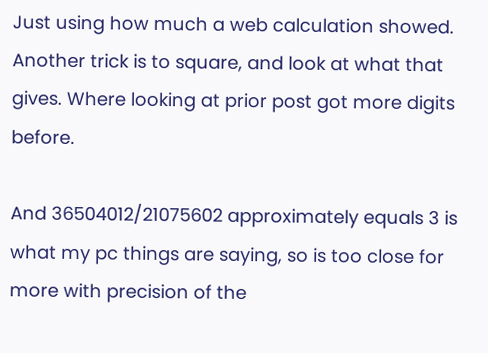Just using how much a web calculation showed. Another trick is to square, and look at what that gives. Where looking at prior post got more digits before.

And 36504012/21075602 approximately equals 3 is what my pc things are saying, so is too close for more with precision of the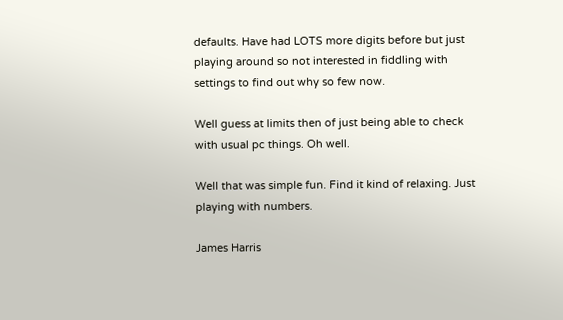defaults. Have had LOTS more digits before but just playing around so not interested in fiddling with settings to find out why so few now.

Well guess at limits then of just being able to check with usual pc things. Oh well.

Well that was simple fun. Find it kind of relaxing. Just playing with numbers.

James Harris